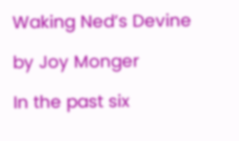Waking Ned’s Devine

by Joy Monger

In the past six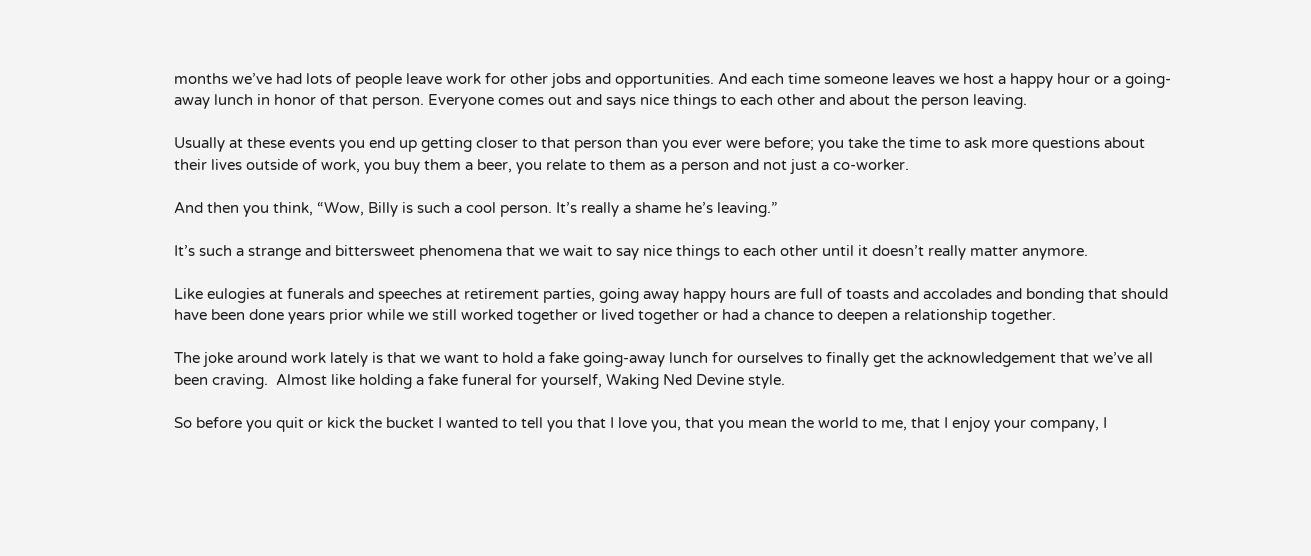months we’ve had lots of people leave work for other jobs and opportunities. And each time someone leaves we host a happy hour or a going-away lunch in honor of that person. Everyone comes out and says nice things to each other and about the person leaving.

Usually at these events you end up getting closer to that person than you ever were before; you take the time to ask more questions about their lives outside of work, you buy them a beer, you relate to them as a person and not just a co-worker.

And then you think, “Wow, Billy is such a cool person. It’s really a shame he’s leaving.”

It’s such a strange and bittersweet phenomena that we wait to say nice things to each other until it doesn’t really matter anymore.

Like eulogies at funerals and speeches at retirement parties, going away happy hours are full of toasts and accolades and bonding that should have been done years prior while we still worked together or lived together or had a chance to deepen a relationship together.

The joke around work lately is that we want to hold a fake going-away lunch for ourselves to finally get the acknowledgement that we’ve all been craving.  Almost like holding a fake funeral for yourself, Waking Ned Devine style.

So before you quit or kick the bucket I wanted to tell you that I love you, that you mean the world to me, that I enjoy your company, I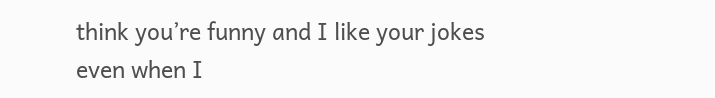think you’re funny and I like your jokes even when I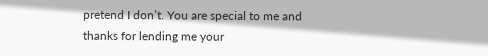pretend I don’t. You are special to me and thanks for lending me your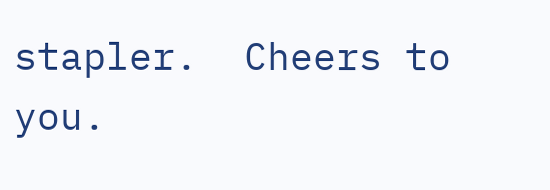stapler.  Cheers to you.